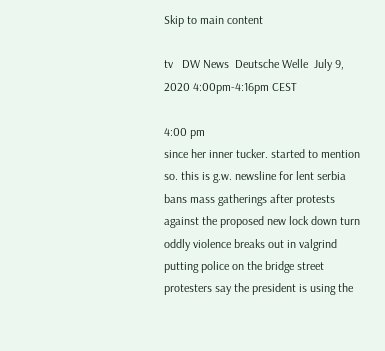Skip to main content

tv   DW News  Deutsche Welle  July 9, 2020 4:00pm-4:16pm CEST

4:00 pm
since her inner tucker. started to mention so. this is g.w. newsline for lent serbia bans mass gatherings after protests against the proposed new lock down turn oddly violence breaks out in valgrind putting police on the bridge street protesters say the president is using the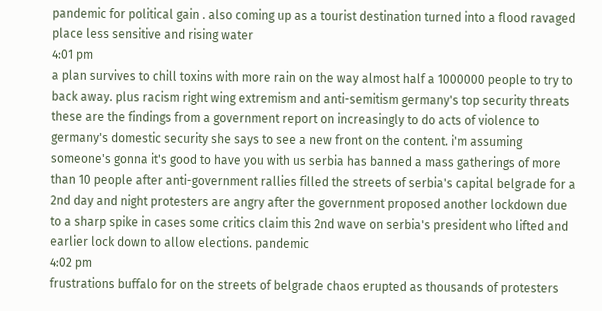pandemic for political gain . also coming up as a tourist destination turned into a flood ravaged place less sensitive and rising water
4:01 pm
a plan survives to chill toxins with more rain on the way almost half a 1000000 people to try to back away. plus racism right wing extremism and anti-semitism germany's top security threats these are the findings from a government report on increasingly to do acts of violence to germany's domestic security she says to see a new front on the content. i'm assuming someone's gonna it's good to have you with us serbia has banned a mass gatherings of more than 10 people after anti-government rallies filled the streets of serbia's capital belgrade for a 2nd day and night protesters are angry after the government proposed another lockdown due to a sharp spike in cases some critics claim this 2nd wave on serbia's president who lifted and earlier lock down to allow elections. pandemic
4:02 pm
frustrations buffalo for on the streets of belgrade chaos erupted as thousands of protesters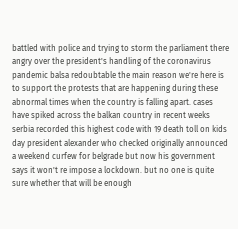battled with police and trying to storm the parliament there angry over the president's handling of the coronavirus pandemic balsa redoubtable the main reason we're here is to support the protests that are happening during these abnormal times when the country is falling apart. cases have spiked across the balkan country in recent weeks serbia recorded this highest code with 19 death toll on kids day president alexander who checked originally announced a weekend curfew for belgrade but now his government says it won't re impose a lockdown. but no one is quite sure whether that will be enough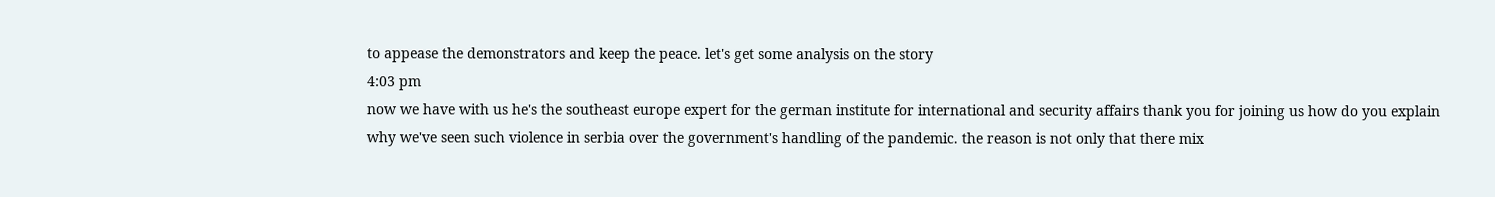to appease the demonstrators and keep the peace. let's get some analysis on the story
4:03 pm
now we have with us he's the southeast europe expert for the german institute for international and security affairs thank you for joining us how do you explain why we've seen such violence in serbia over the government's handling of the pandemic. the reason is not only that there mix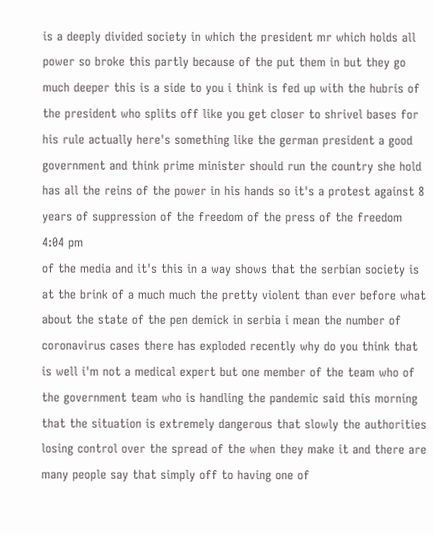is a deeply divided society in which the president mr which holds all power so broke this partly because of the put them in but they go much deeper this is a side to you i think is fed up with the hubris of the president who splits off like you get closer to shrivel bases for his rule actually here's something like the german president a good government and think prime minister should run the country she hold has all the reins of the power in his hands so it's a protest against 8 years of suppression of the freedom of the press of the freedom
4:04 pm
of the media and it's this in a way shows that the serbian society is at the brink of a much much the pretty violent than ever before what about the state of the pen demick in serbia i mean the number of coronavirus cases there has exploded recently why do you think that is well i'm not a medical expert but one member of the team who of the government team who is handling the pandemic said this morning that the situation is extremely dangerous that slowly the authorities losing control over the spread of the when they make it and there are many people say that simply off to having one of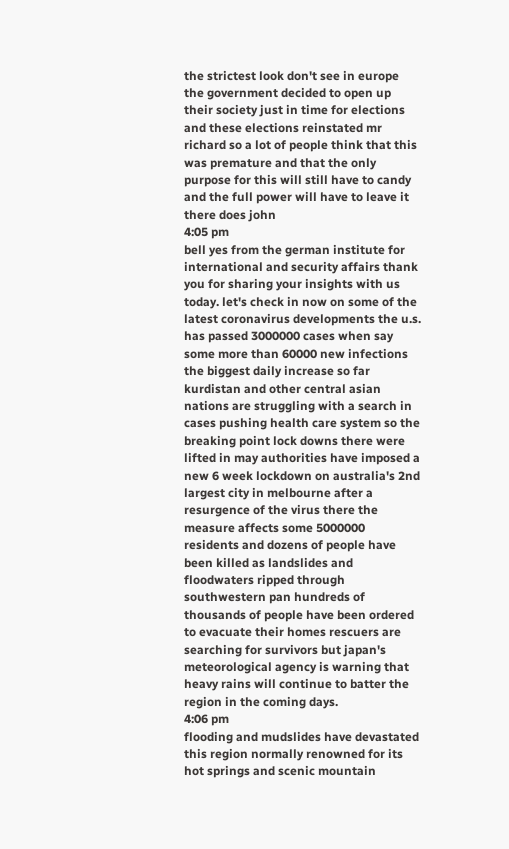the strictest look don't see in europe the government decided to open up their society just in time for elections and these elections reinstated mr richard so a lot of people think that this was premature and that the only purpose for this will still have to candy and the full power will have to leave it there does john
4:05 pm
bell yes from the german institute for international and security affairs thank you for sharing your insights with us today. let's check in now on some of the latest coronavirus developments the u.s. has passed 3000000 cases when say some more than 60000 new infections the biggest daily increase so far kurdistan and other central asian nations are struggling with a search in cases pushing health care system so the breaking point lock downs there were lifted in may authorities have imposed a new 6 week lockdown on australia's 2nd largest city in melbourne after a resurgence of the virus there the measure affects some 5000000 residents and dozens of people have been killed as landslides and floodwaters ripped through southwestern pan hundreds of thousands of people have been ordered to evacuate their homes rescuers are searching for survivors but japan's meteorological agency is warning that heavy rains will continue to batter the region in the coming days.
4:06 pm
flooding and mudslides have devastated this region normally renowned for its hot springs and scenic mountain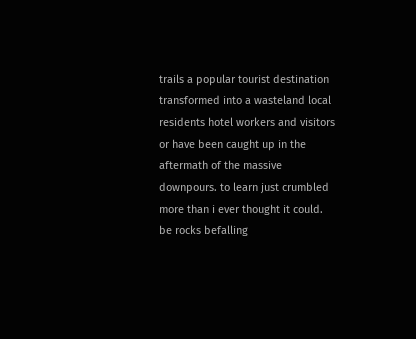trails a popular tourist destination transformed into a wasteland local residents hotel workers and visitors or have been caught up in the aftermath of the massive downpours. to learn just crumbled more than i ever thought it could. be rocks befalling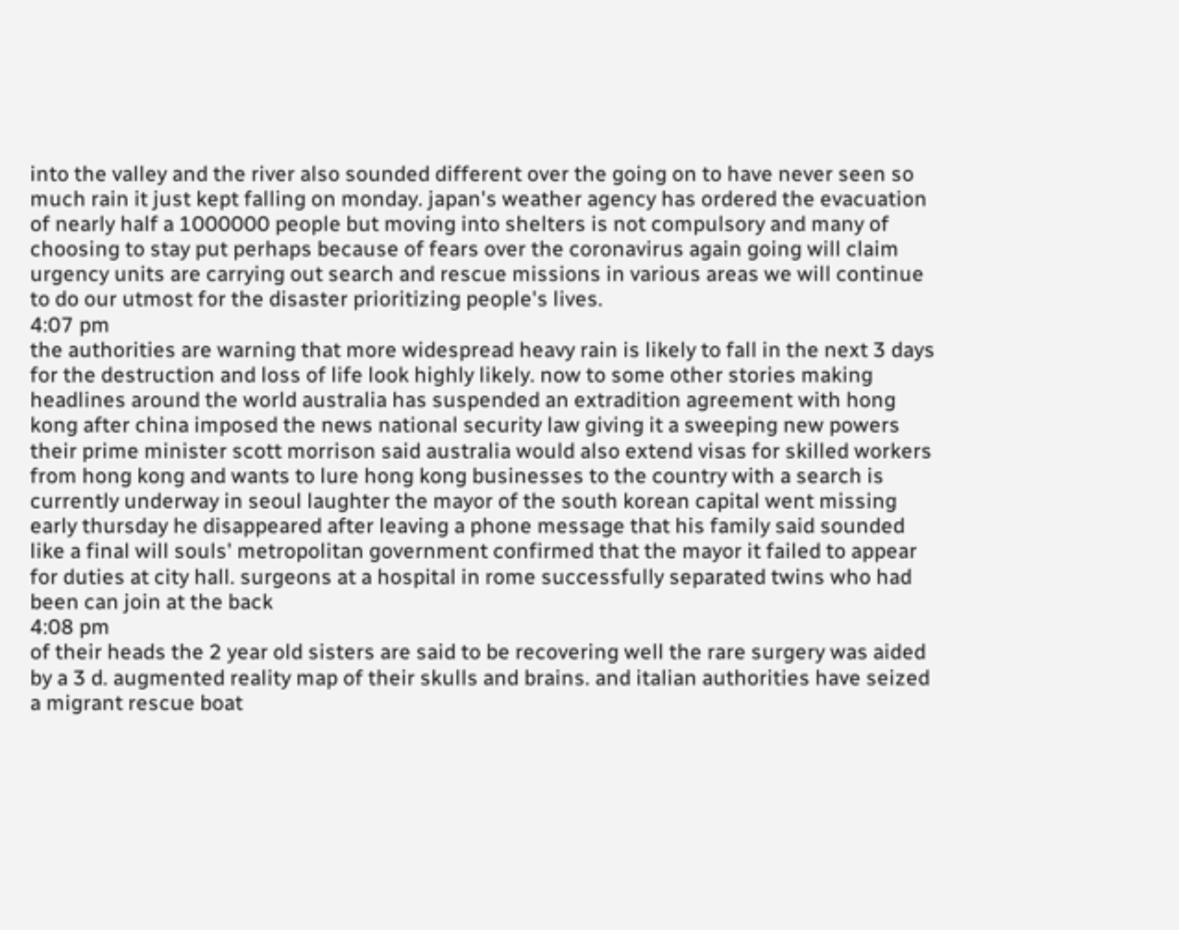into the valley and the river also sounded different over the going on to have never seen so much rain it just kept falling on monday. japan's weather agency has ordered the evacuation of nearly half a 1000000 people but moving into shelters is not compulsory and many of choosing to stay put perhaps because of fears over the coronavirus again going will claim urgency units are carrying out search and rescue missions in various areas we will continue to do our utmost for the disaster prioritizing people's lives.
4:07 pm
the authorities are warning that more widespread heavy rain is likely to fall in the next 3 days for the destruction and loss of life look highly likely. now to some other stories making headlines around the world australia has suspended an extradition agreement with hong kong after china imposed the news national security law giving it a sweeping new powers their prime minister scott morrison said australia would also extend visas for skilled workers from hong kong and wants to lure hong kong businesses to the country with a search is currently underway in seoul laughter the mayor of the south korean capital went missing early thursday he disappeared after leaving a phone message that his family said sounded like a final will souls' metropolitan government confirmed that the mayor it failed to appear for duties at city hall. surgeons at a hospital in rome successfully separated twins who had been can join at the back
4:08 pm
of their heads the 2 year old sisters are said to be recovering well the rare surgery was aided by a 3 d. augmented reality map of their skulls and brains. and italian authorities have seized a migrant rescue boat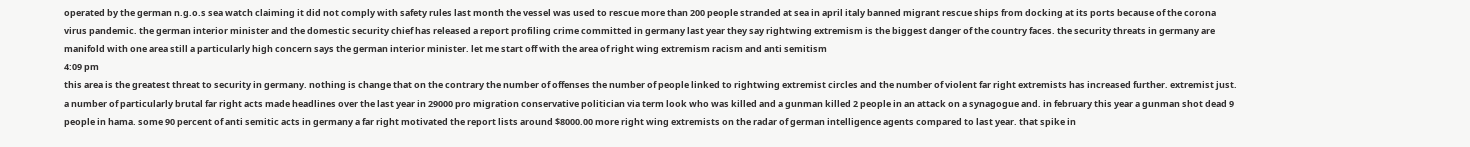operated by the german n.g.o.s sea watch claiming it did not comply with safety rules last month the vessel was used to rescue more than 200 people stranded at sea in april italy banned migrant rescue ships from docking at its ports because of the corona virus pandemic. the german interior minister and the domestic security chief has released a report profiling crime committed in germany last year they say rightwing extremism is the biggest danger of the country faces. the security threats in germany are manifold with one area still a particularly high concern says the german interior minister. let me start off with the area of right wing extremism racism and anti semitism
4:09 pm
this area is the greatest threat to security in germany. nothing is change that on the contrary the number of offenses the number of people linked to rightwing extremist circles and the number of violent far right extremists has increased further. extremist just. a number of particularly brutal far right acts made headlines over the last year in 29000 pro migration conservative politician via term look who was killed and a gunman killed 2 people in an attack on a synagogue and. in february this year a gunman shot dead 9 people in hama. some 90 percent of anti semitic acts in germany a far right motivated the report lists around $8000.00 more right wing extremists on the radar of german intelligence agents compared to last year. that spike in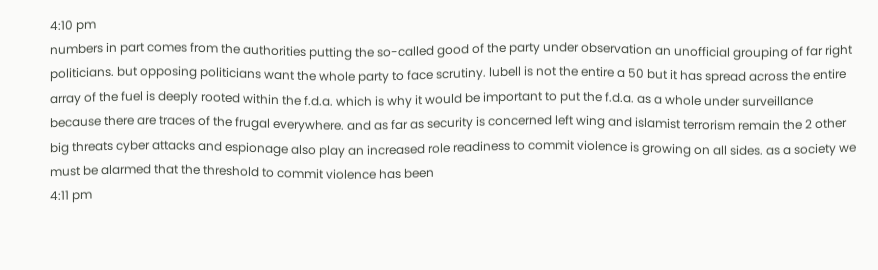4:10 pm
numbers in part comes from the authorities putting the so-called good of the party under observation an unofficial grouping of far right politicians. but opposing politicians want the whole party to face scrutiny. lubell is not the entire a 50 but it has spread across the entire array of the fuel is deeply rooted within the f.d.a. which is why it would be important to put the f.d.a. as a whole under surveillance because there are traces of the frugal everywhere. and as far as security is concerned left wing and islamist terrorism remain the 2 other big threats cyber attacks and espionage also play an increased role readiness to commit violence is growing on all sides. as a society we must be alarmed that the threshold to commit violence has been
4:11 pm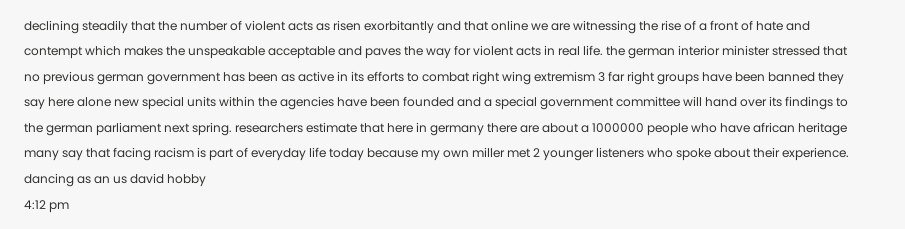declining steadily that the number of violent acts as risen exorbitantly and that online we are witnessing the rise of a front of hate and contempt which makes the unspeakable acceptable and paves the way for violent acts in real life. the german interior minister stressed that no previous german government has been as active in its efforts to combat right wing extremism 3 far right groups have been banned they say here alone new special units within the agencies have been founded and a special government committee will hand over its findings to the german parliament next spring. researchers estimate that here in germany there are about a 1000000 people who have african heritage many say that facing racism is part of everyday life today because my own miller met 2 younger listeners who spoke about their experience. dancing as an us david hobby
4:12 pm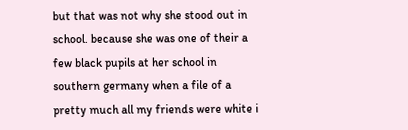but that was not why she stood out in school. because she was one of their a few black pupils at her school in southern germany when a file of a pretty much all my friends were white i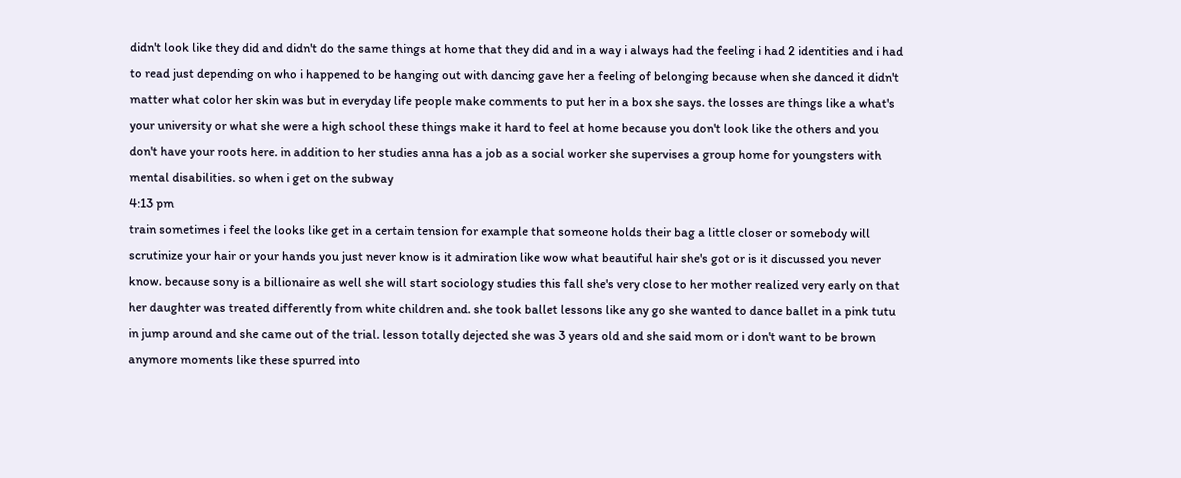didn't look like they did and didn't do the same things at home that they did and in a way i always had the feeling i had 2 identities and i had to read just depending on who i happened to be hanging out with dancing gave her a feeling of belonging because when she danced it didn't matter what color her skin was but in everyday life people make comments to put her in a box she says. the losses are things like a what's your university or what she were a high school these things make it hard to feel at home because you don't look like the others and you don't have your roots here. in addition to her studies anna has a job as a social worker she supervises a group home for youngsters with mental disabilities. so when i get on the subway
4:13 pm
train sometimes i feel the looks like get in a certain tension for example that someone holds their bag a little closer or somebody will scrutinize your hair or your hands you just never know is it admiration like wow what beautiful hair she's got or is it discussed you never know. because sony is a billionaire as well she will start sociology studies this fall she's very close to her mother realized very early on that her daughter was treated differently from white children and. she took ballet lessons like any go she wanted to dance ballet in a pink tutu in jump around and she came out of the trial. lesson totally dejected she was 3 years old and she said mom or i don't want to be brown anymore moments like these spurred into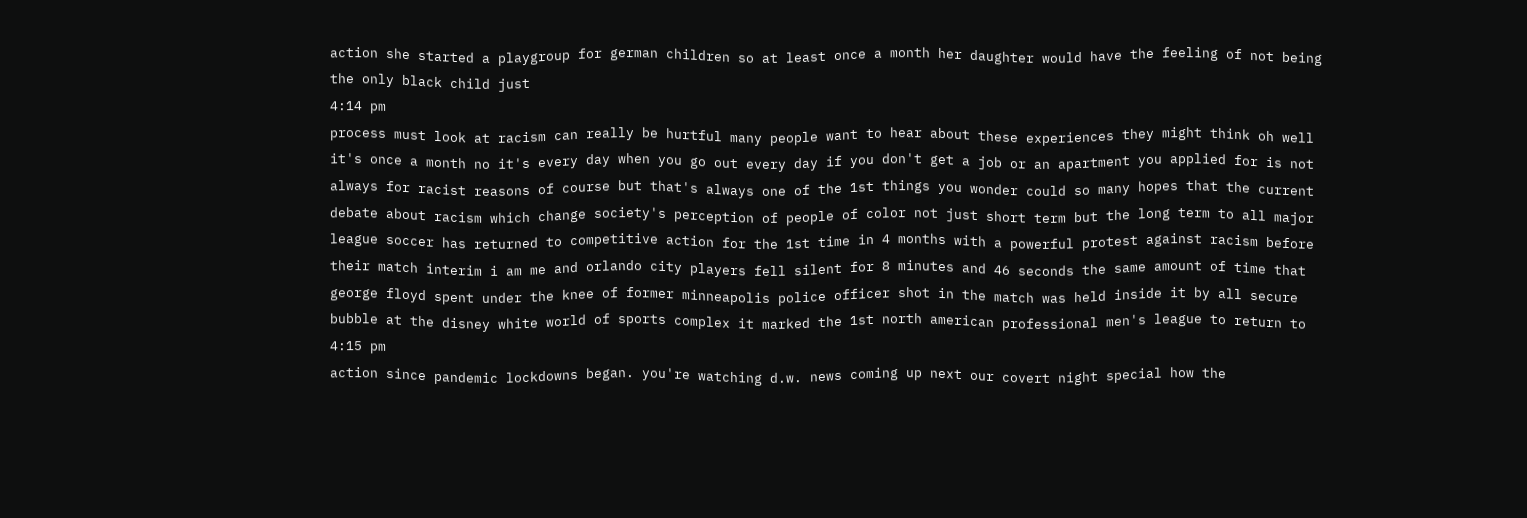action she started a playgroup for german children so at least once a month her daughter would have the feeling of not being the only black child just
4:14 pm
process must look at racism can really be hurtful many people want to hear about these experiences they might think oh well it's once a month no it's every day when you go out every day if you don't get a job or an apartment you applied for is not always for racist reasons of course but that's always one of the 1st things you wonder could so many hopes that the current debate about racism which change society's perception of people of color not just short term but the long term to all major league soccer has returned to competitive action for the 1st time in 4 months with a powerful protest against racism before their match interim i am me and orlando city players fell silent for 8 minutes and 46 seconds the same amount of time that george floyd spent under the knee of former minneapolis police officer shot in the match was held inside it by all secure bubble at the disney white world of sports complex it marked the 1st north american professional men's league to return to
4:15 pm
action since pandemic lockdowns began. you're watching d.w. news coming up next our covert night special how the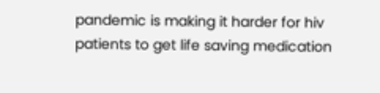pandemic is making it harder for hiv patients to get life saving medication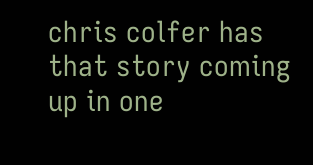chris colfer has that story coming up in one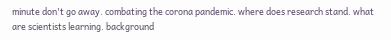minute don't go away. combating the corona pandemic. where does research stand. what are scientists learning. background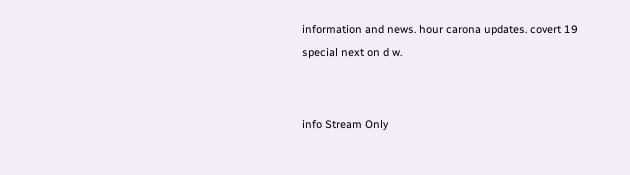information and news. hour carona updates. covert 19 special next on d w.


info Stream Only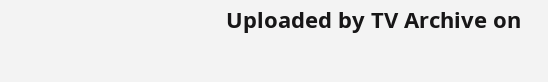Uploaded by TV Archive on